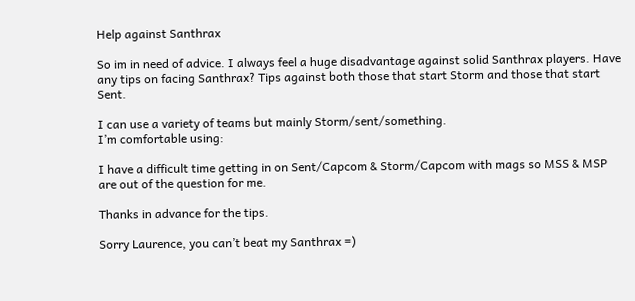Help against Santhrax

So im in need of advice. I always feel a huge disadvantage against solid Santhrax players. Have any tips on facing Santhrax? Tips against both those that start Storm and those that start Sent.

I can use a variety of teams but mainly Storm/sent/something.
I’m comfortable using:

I have a difficult time getting in on Sent/Capcom & Storm/Capcom with mags so MSS & MSP are out of the question for me.

Thanks in advance for the tips.

Sorry Laurence, you can’t beat my Santhrax =)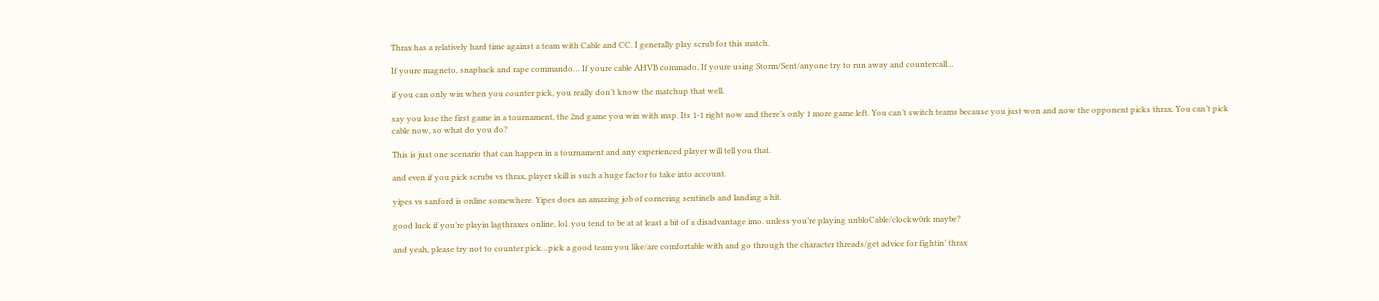Thrax has a relatively hard time against a team with Cable and CC. I generally play scrub for this match.

If youre magneto, snapback and rape commando… If youre cable AHVB commado, If youre using Storm/Sent/anyone try to run away and countercall…

if you can only win when you counter pick, you really don’t know the matchup that well.

say you lose the first game in a tournament, the 2nd game you win with msp. Its 1-1 right now and there’s only 1 more game left. You can’t switch teams because you just won and now the opponent picks thrax. You can’t pick cable now, so what do you do?

This is just one scenario that can happen in a tournament and any experienced player will tell you that.

and even if you pick scrubs vs thrax, player skill is such a huge factor to take into account.

yipes vs sanford is online somewhere. Yipes does an amazing job of cornering sentinels and landing a hit.

good luck if you’re playin lagthraxes online, lol. you tend to be at at least a bit of a disadvantage imo. unless you’re playing unbloCable/clockw0rk maybe?

and yeah, please try not to counter pick…pick a good team you like/are comfortable with and go through the character threads/get advice for fightin’ thrax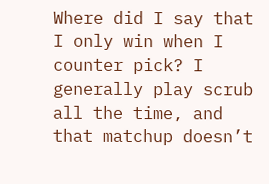Where did I say that I only win when I counter pick? I generally play scrub all the time, and that matchup doesn’t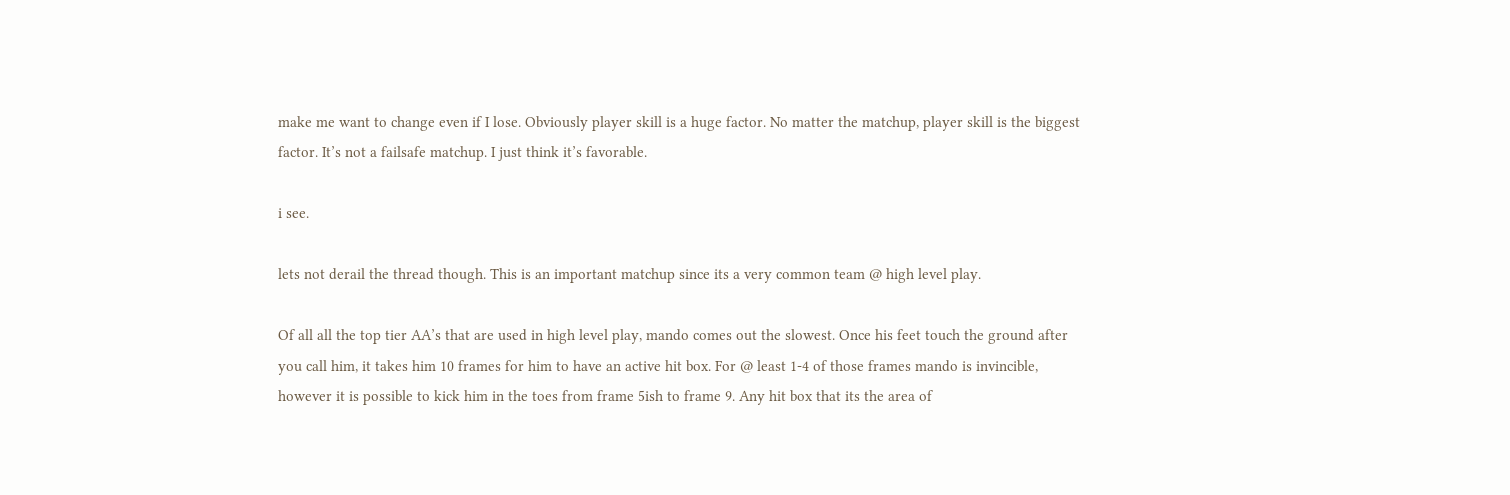make me want to change even if I lose. Obviously player skill is a huge factor. No matter the matchup, player skill is the biggest factor. It’s not a failsafe matchup. I just think it’s favorable.

i see.

lets not derail the thread though. This is an important matchup since its a very common team @ high level play.

Of all all the top tier AA’s that are used in high level play, mando comes out the slowest. Once his feet touch the ground after you call him, it takes him 10 frames for him to have an active hit box. For @ least 1-4 of those frames mando is invincible, however it is possible to kick him in the toes from frame 5ish to frame 9. Any hit box that its the area of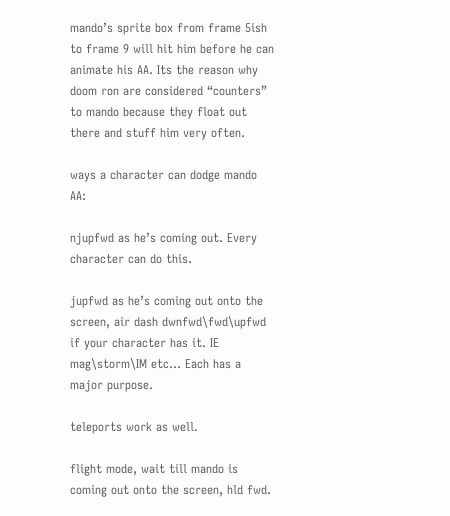mando’s sprite box from frame 5ish to frame 9 will hit him before he can animate his AA. Its the reason why doom ron are considered “counters” to mando because they float out there and stuff him very often.

ways a character can dodge mando AA:

njupfwd as he’s coming out. Every character can do this.

jupfwd as he’s coming out onto the screen, air dash dwnfwd\fwd\upfwd if your character has it. IE mag\storm\IM etc… Each has a major purpose.

teleports work as well.

flight mode, wait till mando is coming out onto the screen, hld fwd.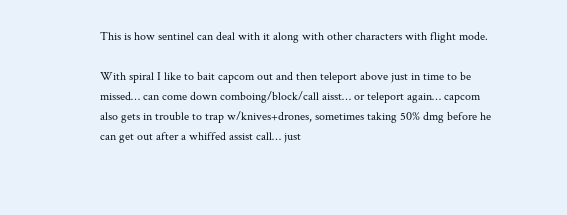This is how sentinel can deal with it along with other characters with flight mode.

With spiral I like to bait capcom out and then teleport above just in time to be missed… can come down comboing/block/call aisst… or teleport again… capcom also gets in trouble to trap w/knives+drones, sometimes taking 50% dmg before he can get out after a whiffed assist call… just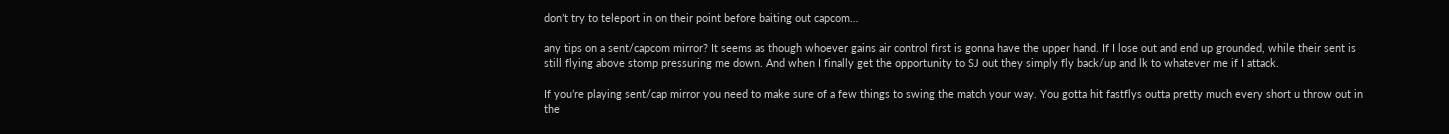don’t try to teleport in on their point before baiting out capcom…

any tips on a sent/capcom mirror? It seems as though whoever gains air control first is gonna have the upper hand. If I lose out and end up grounded, while their sent is still flying above stomp pressuring me down. And when I finally get the opportunity to SJ out they simply fly back/up and lk to whatever me if I attack.

If you’re playing sent/cap mirror you need to make sure of a few things to swing the match your way. You gotta hit fastflys outta pretty much every short u throw out in the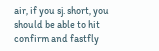air, if you sj. short, you should be able to hit confirm and fastfly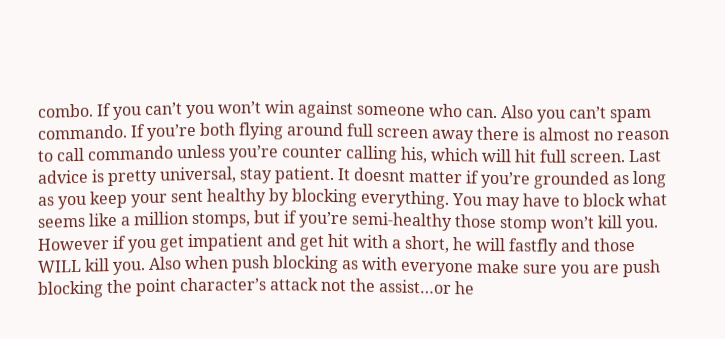combo. If you can’t you won’t win against someone who can. Also you can’t spam commando. If you’re both flying around full screen away there is almost no reason to call commando unless you’re counter calling his, which will hit full screen. Last advice is pretty universal, stay patient. It doesnt matter if you’re grounded as long as you keep your sent healthy by blocking everything. You may have to block what seems like a million stomps, but if you’re semi-healthy those stomp won’t kill you. However if you get impatient and get hit with a short, he will fastfly and those WILL kill you. Also when push blocking as with everyone make sure you are push blocking the point character’s attack not the assist…or he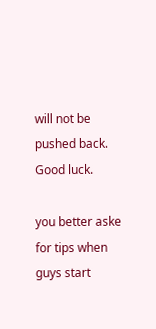will not be pushed back. Good luck.

you better aske for tips when guys start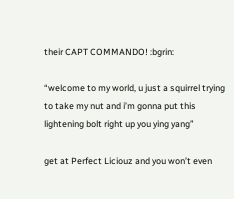their CAPT COMMANDO! :bgrin:

“welcome to my world, u just a squirrel trying to take my nut and i’m gonna put this lightening bolt right up you ying yang”

get at Perfect Liciouz and you won’t even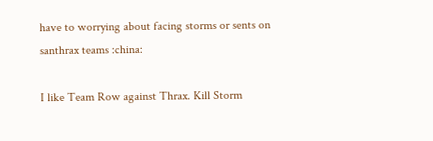have to worrying about facing storms or sents on santhrax teams :china:

I like Team Row against Thrax. Kill Storm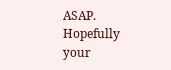ASAP. Hopefully your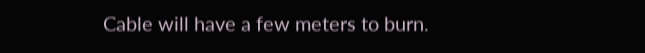Cable will have a few meters to burn.